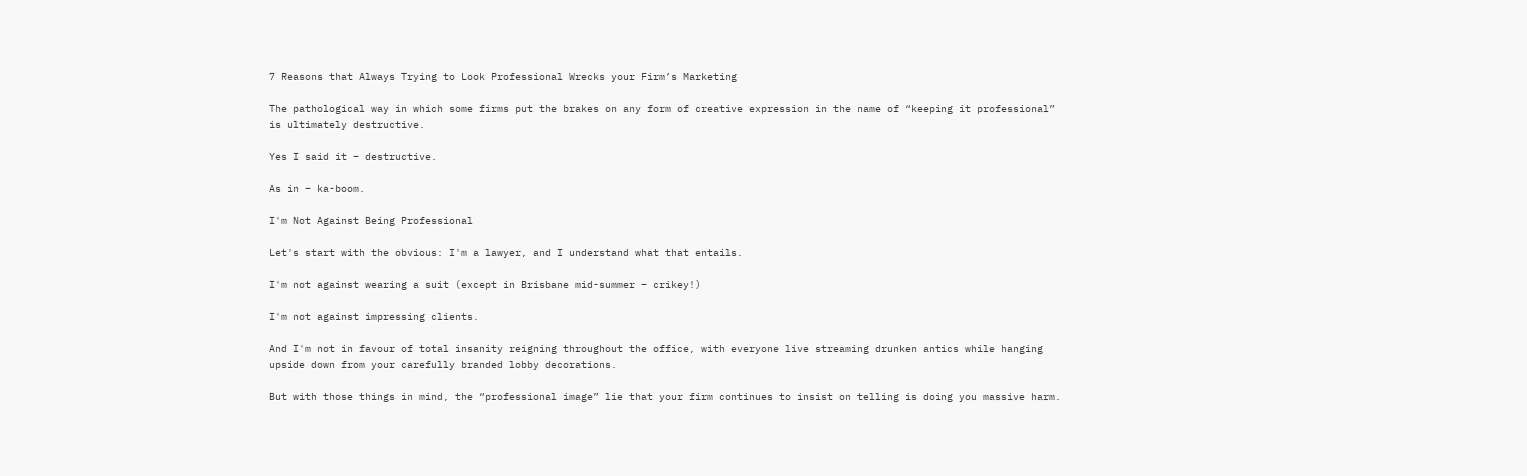7 Reasons that Always Trying to Look Professional Wrecks your Firm’s Marketing

The pathological way in which some firms put the brakes on any form of creative expression in the name of “keeping it professional” is ultimately destructive.

Yes I said it – destructive.

As in – ka-boom.

I'm Not Against Being Professional

Let's start with the obvious: I'm a lawyer, and I understand what that entails.

I'm not against wearing a suit (except in Brisbane mid-summer – crikey!)

I'm not against impressing clients.

And I'm not in favour of total insanity reigning throughout the office, with everyone live streaming drunken antics while hanging upside down from your carefully branded lobby decorations.

But with those things in mind, the “professional image” lie that your firm continues to insist on telling is doing you massive harm.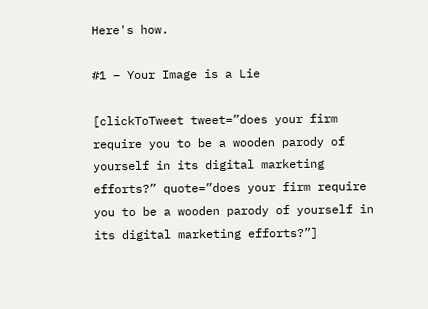Here's how.

#1 – Your Image is a Lie

[clickToTweet tweet=”does your firm require you to be a wooden parody of yourself in its digital marketing efforts?” quote=”does your firm require you to be a wooden parody of yourself in its digital marketing efforts?”]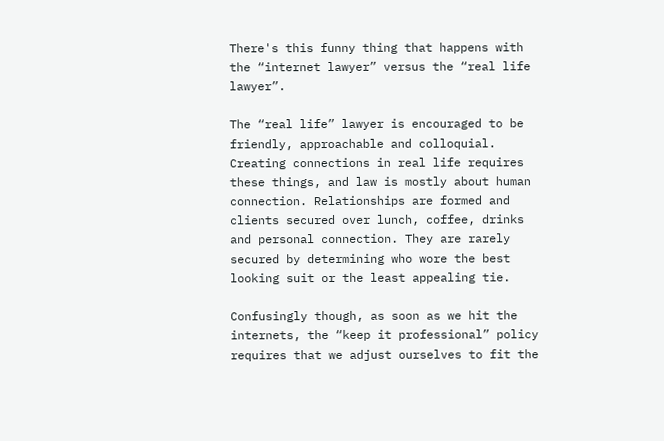There's this funny thing that happens with the “internet lawyer” versus the “real life lawyer”.

The “real life” lawyer is encouraged to be friendly, approachable and colloquial. Creating connections in real life requires these things, and law is mostly about human connection. Relationships are formed and clients secured over lunch, coffee, drinks and personal connection. They are rarely secured by determining who wore the best looking suit or the least appealing tie.

Confusingly though, as soon as we hit the internets, the “keep it professional” policy requires that we adjust ourselves to fit the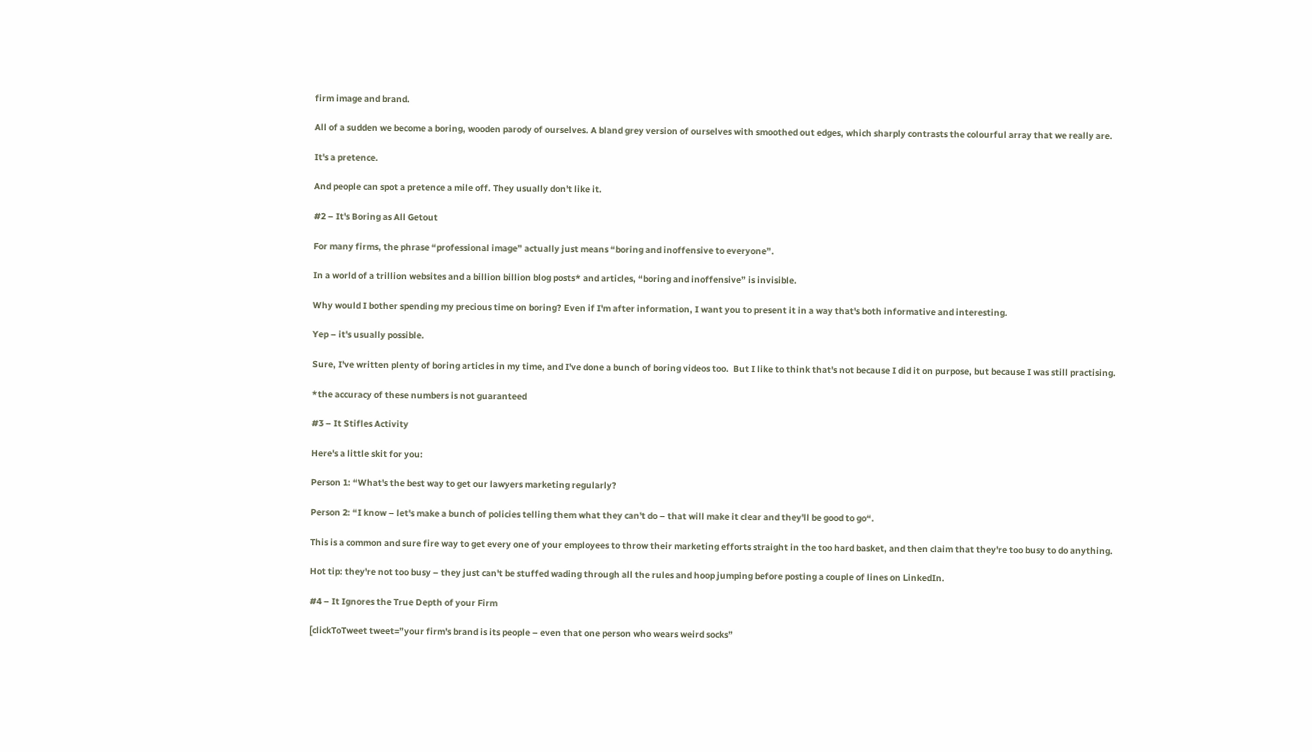firm image and brand.

All of a sudden we become a boring, wooden parody of ourselves. A bland grey version of ourselves with smoothed out edges, which sharply contrasts the colourful array that we really are.

It's a pretence.

And people can spot a pretence a mile off. They usually don't like it.

#2 – It's Boring as All Getout

For many firms, the phrase “professional image” actually just means “boring and inoffensive to everyone”.

In a world of a trillion websites and a billion billion blog posts* and articles, “boring and inoffensive” is invisible.

Why would I bother spending my precious time on boring? Even if I'm after information, I want you to present it in a way that's both informative and interesting.

Yep – it's usually possible.

Sure, I've written plenty of boring articles in my time, and I've done a bunch of boring videos too.  But I like to think that's not because I did it on purpose, but because I was still practising.

*the accuracy of these numbers is not guaranteed

#3 – It Stifles Activity

Here's a little skit for you:

Person 1: “What's the best way to get our lawyers marketing regularly?

Person 2: “I know – let's make a bunch of policies telling them what they can't do – that will make it clear and they'll be good to go“.

This is a common and sure fire way to get every one of your employees to throw their marketing efforts straight in the too hard basket, and then claim that they're too busy to do anything.

Hot tip: they're not too busy – they just can't be stuffed wading through all the rules and hoop jumping before posting a couple of lines on LinkedIn.

#4 – It Ignores the True Depth of your Firm

[clickToTweet tweet=”your firm's brand is its people – even that one person who wears weird socks”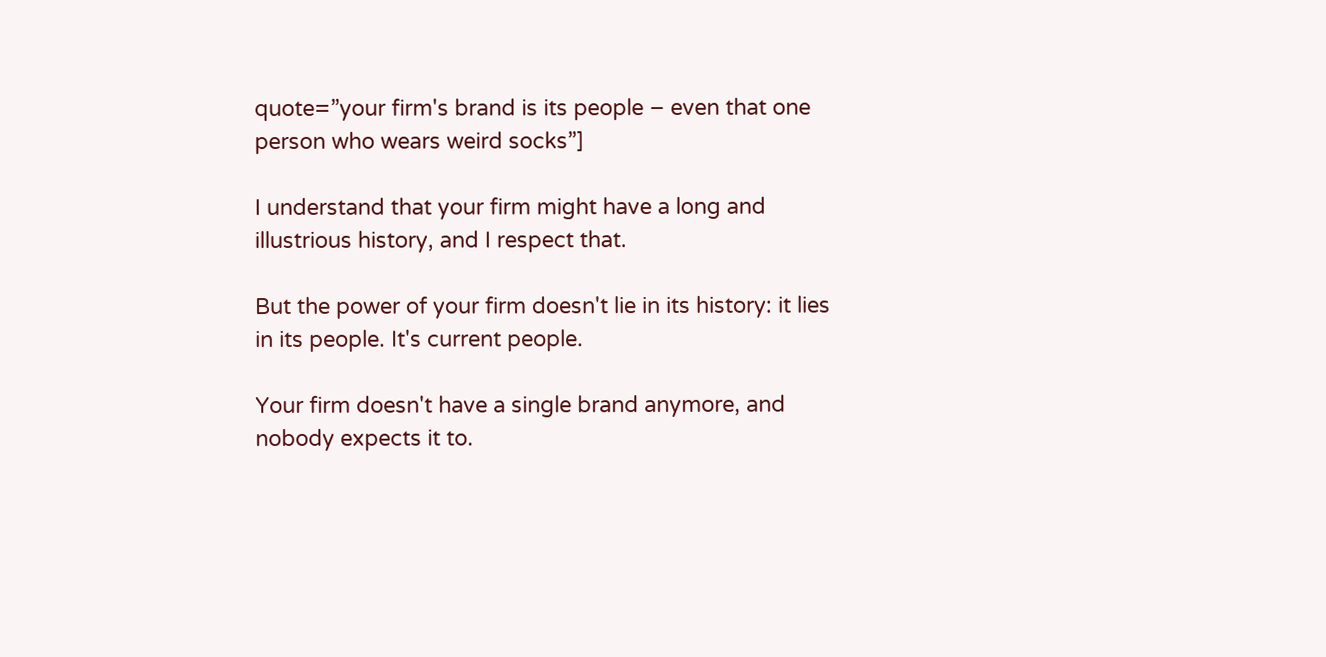quote=”your firm's brand is its people – even that one person who wears weird socks”]

I understand that your firm might have a long and illustrious history, and I respect that.

But the power of your firm doesn't lie in its history: it lies in its people. It's current people.

Your firm doesn't have a single brand anymore, and nobody expects it to.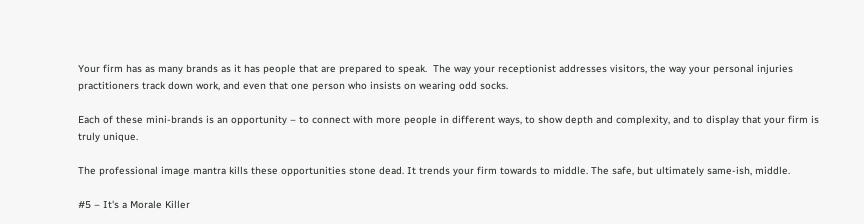Your firm has as many brands as it has people that are prepared to speak.  The way your receptionist addresses visitors, the way your personal injuries practitioners track down work, and even that one person who insists on wearing odd socks.

Each of these mini-brands is an opportunity – to connect with more people in different ways, to show depth and complexity, and to display that your firm is truly unique.

The professional image mantra kills these opportunities stone dead. It trends your firm towards to middle. The safe, but ultimately same-ish, middle.

#5 – It's a Morale Killer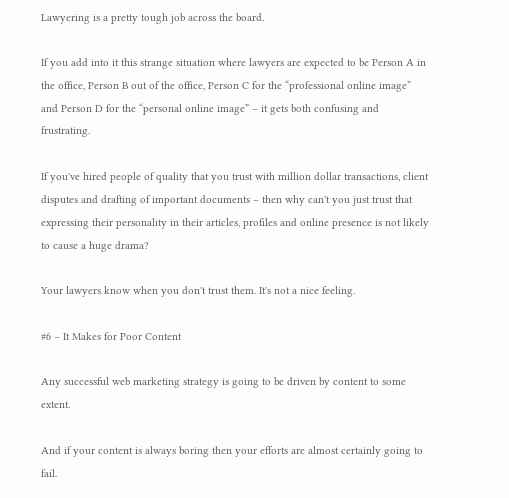Lawyering is a pretty tough job across the board.

If you add into it this strange situation where lawyers are expected to be Person A in the office, Person B out of the office, Person C for the “professional online image” and Person D for the “personal online image” – it gets both confusing and frustrating.

If you've hired people of quality that you trust with million dollar transactions, client disputes and drafting of important documents – then why can't you just trust that expressing their personality in their articles, profiles and online presence is not likely to cause a huge drama?

Your lawyers know when you don't trust them. It's not a nice feeling.

#6 – It Makes for Poor Content

Any successful web marketing strategy is going to be driven by content to some extent.

And if your content is always boring then your efforts are almost certainly going to fail.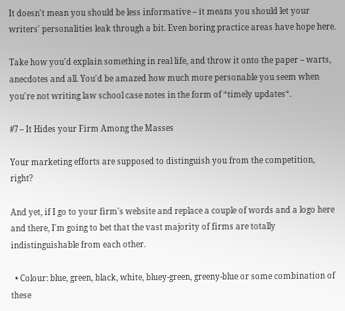It doesn't mean you should be less informative – it means you should let your writers' personalities leak through a bit. Even boring practice areas have hope here.

Take how you'd explain something in real life, and throw it onto the paper – warts, anecdotes and all. You'd be amazed how much more personable you seem when you're not writing law school case notes in the form of “timely updates“.

#7 – It Hides your Firm Among the Masses

Your marketing efforts are supposed to distinguish you from the competition, right?

And yet, if I go to your firm's website and replace a couple of words and a logo here and there, I'm going to bet that the vast majority of firms are totally indistinguishable from each other.

  • Colour: blue, green, black, white, bluey-green, greeny-blue or some combination of these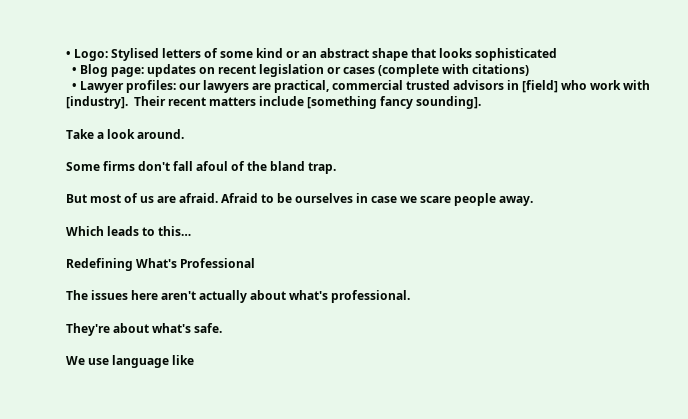• Logo: Stylised letters of some kind or an abstract shape that looks sophisticated
  • Blog page: updates on recent legislation or cases (complete with citations)
  • Lawyer profiles: our lawyers are practical, commercial trusted advisors in [field] who work with [industry].  Their recent matters include [something fancy sounding].

Take a look around.

Some firms don't fall afoul of the bland trap.

But most of us are afraid. Afraid to be ourselves in case we scare people away.

Which leads to this…

Redefining What's Professional

The issues here aren't actually about what's professional.

They're about what's safe.

We use language like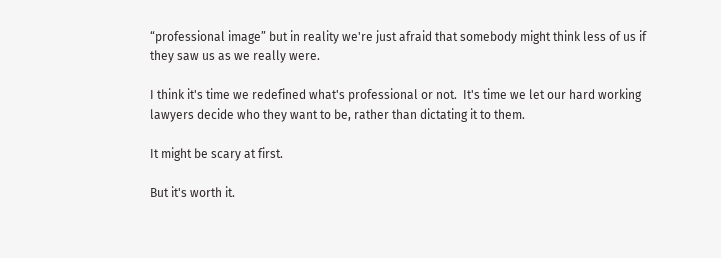“professional image” but in reality we're just afraid that somebody might think less of us if they saw us as we really were.

I think it's time we redefined what's professional or not.  It's time we let our hard working lawyers decide who they want to be, rather than dictating it to them.

It might be scary at first.

But it's worth it.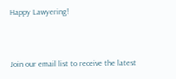Happy Lawyering!



Join our email list to receive the latest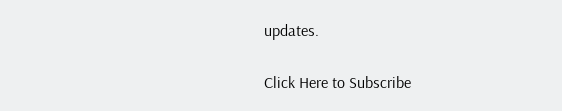updates.

Click Here to Subscribe